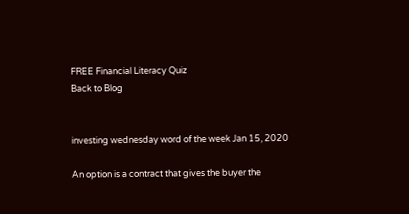FREE Financial Literacy Quiz
Back to Blog


investing wednesday word of the week Jan 15, 2020

An option is a contract that gives the buyer the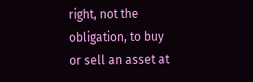right, not the obligation, to buy or sell an asset at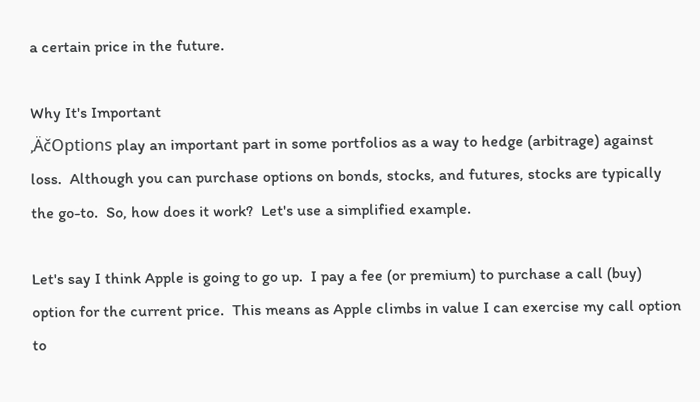a certain price in the future.

Why It's Important
‚ÄčOptions play an important part in some portfolios as a way to hedge (arbitrage) against loss.  Although you can purchase options on bonds, stocks, and futures, stocks are typically the go-to.  So, how does it work?  Let's use a simplified example.

Let's say I think Apple is going to go up.  I pay a fee (or premium) to purchase a call (buy) option for the current price.  This means as Apple climbs in value I can exercise my call option to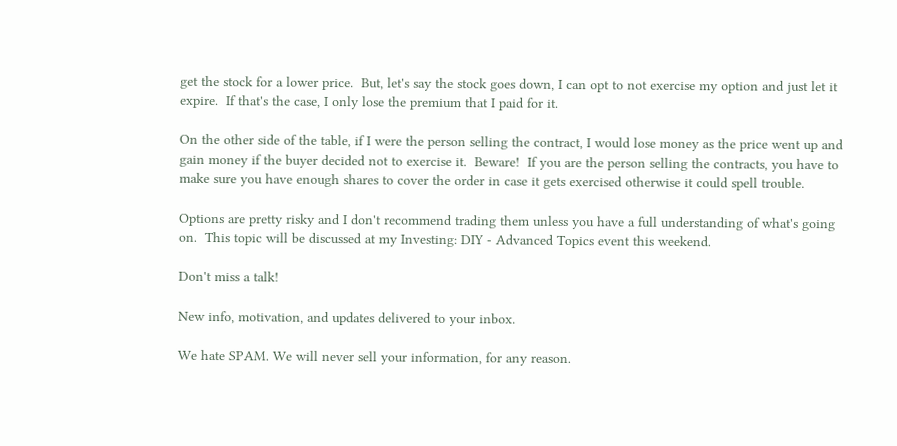get the stock for a lower price.  But, let's say the stock goes down, I can opt to not exercise my option and just let it expire.  If that's the case, I only lose the premium that I paid for it.

On the other side of the table, if I were the person selling the contract, I would lose money as the price went up and gain money if the buyer decided not to exercise it.  Beware!  If you are the person selling the contracts, you have to make sure you have enough shares to cover the order in case it gets exercised otherwise it could spell trouble.

Options are pretty risky and I don't recommend trading them unless you have a full understanding of what's going on.  This topic will be discussed at my Investing: DIY - Advanced Topics event this weekend.

Don't miss a talk!

New info, motivation, and updates delivered to your inbox.

We hate SPAM. We will never sell your information, for any reason.